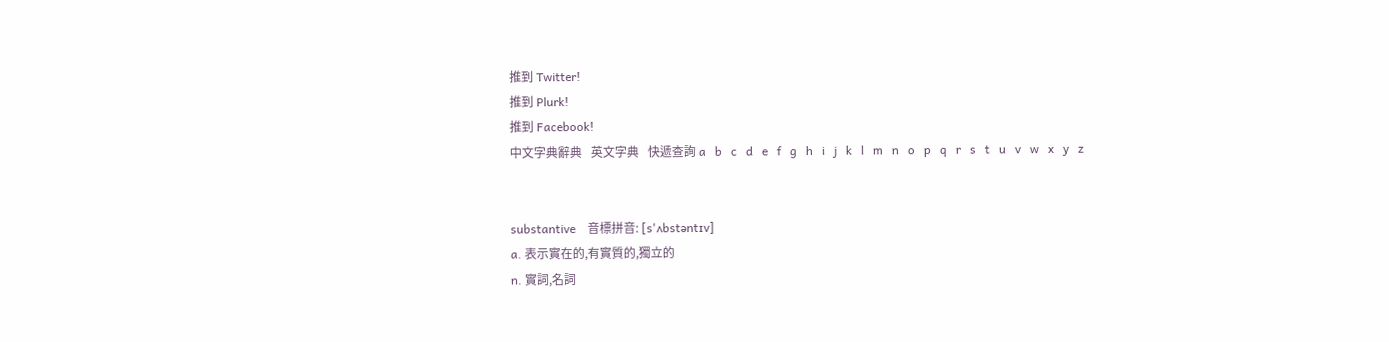推到 Twitter!
推到 Plurk!
推到 Facebook!
中文字典辭典   英文字典   快遞查詢 a   b   c   d   e   f   g   h   i   j   k   l   m   n   o   p   q   r   s   t   u   v   w   x   y   z


substantive    音標拼音: [s'ʌbstəntɪv]
a. 表示實在的,有實質的,獨立的
n. 實詞,名詞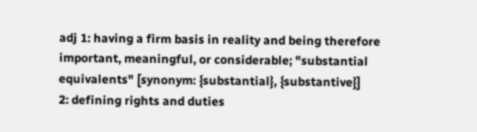adj 1: having a firm basis in reality and being therefore
important, meaningful, or considerable; "substantial
equivalents" [synonym: {substantial}, {substantive}]
2: defining rights and duties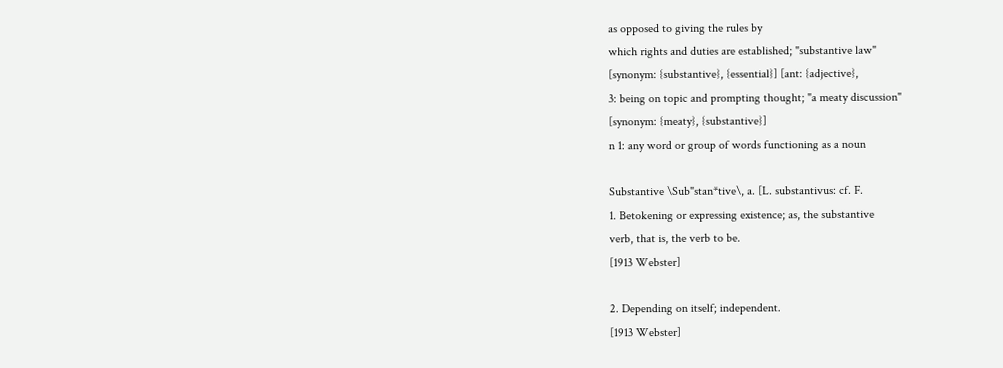as opposed to giving the rules by
which rights and duties are established; "substantive law"
[synonym: {substantive}, {essential}] [ant: {adjective},
3: being on topic and prompting thought; "a meaty discussion"
[synonym: {meaty}, {substantive}]
n 1: any word or group of words functioning as a noun

Substantive \Sub"stan*tive\, a. [L. substantivus: cf. F.
1. Betokening or expressing existence; as, the substantive
verb, that is, the verb to be.
[1913 Webster]

2. Depending on itself; independent.
[1913 Webster]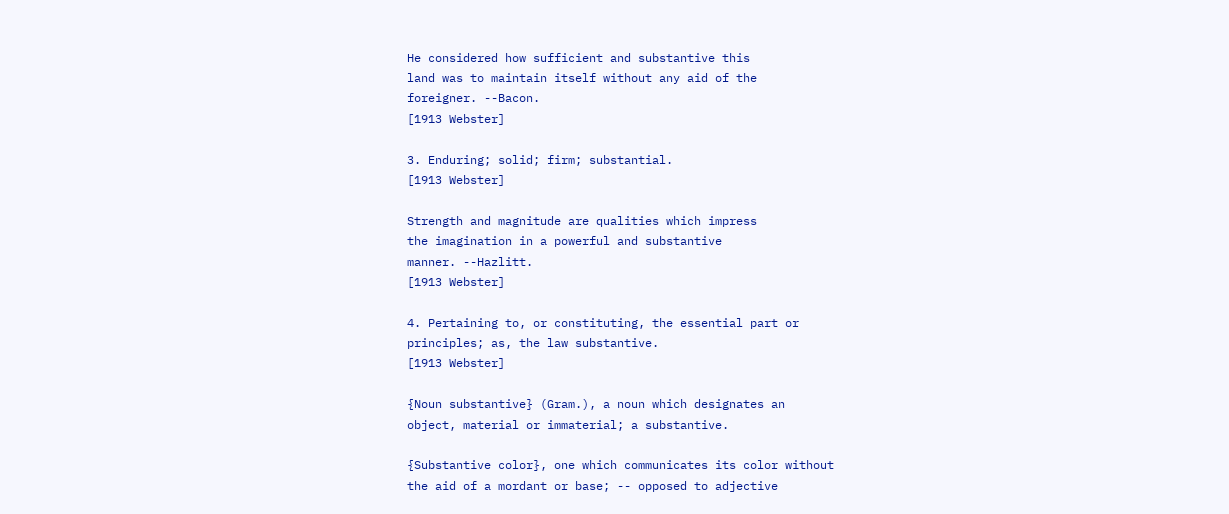He considered how sufficient and substantive this
land was to maintain itself without any aid of the
foreigner. --Bacon.
[1913 Webster]

3. Enduring; solid; firm; substantial.
[1913 Webster]

Strength and magnitude are qualities which impress
the imagination in a powerful and substantive
manner. --Hazlitt.
[1913 Webster]

4. Pertaining to, or constituting, the essential part or
principles; as, the law substantive.
[1913 Webster]

{Noun substantive} (Gram.), a noun which designates an
object, material or immaterial; a substantive.

{Substantive color}, one which communicates its color without
the aid of a mordant or base; -- opposed to adjective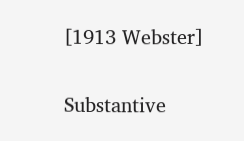[1913 Webster]

Substantive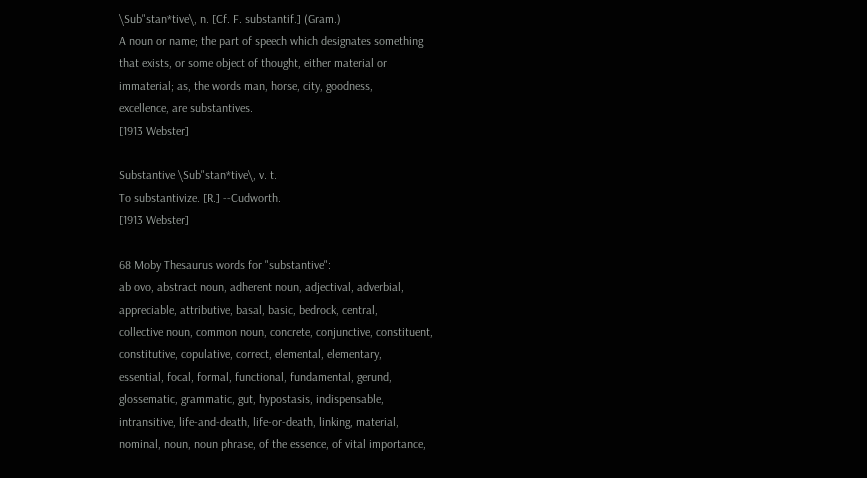\Sub"stan*tive\, n. [Cf. F. substantif.] (Gram.)
A noun or name; the part of speech which designates something
that exists, or some object of thought, either material or
immaterial; as, the words man, horse, city, goodness,
excellence, are substantives.
[1913 Webster]

Substantive \Sub"stan*tive\, v. t.
To substantivize. [R.] --Cudworth.
[1913 Webster]

68 Moby Thesaurus words for "substantive":
ab ovo, abstract noun, adherent noun, adjectival, adverbial,
appreciable, attributive, basal, basic, bedrock, central,
collective noun, common noun, concrete, conjunctive, constituent,
constitutive, copulative, correct, elemental, elementary,
essential, focal, formal, functional, fundamental, gerund,
glossematic, grammatic, gut, hypostasis, indispensable,
intransitive, life-and-death, life-or-death, linking, material,
nominal, noun, noun phrase, of the essence, of vital importance,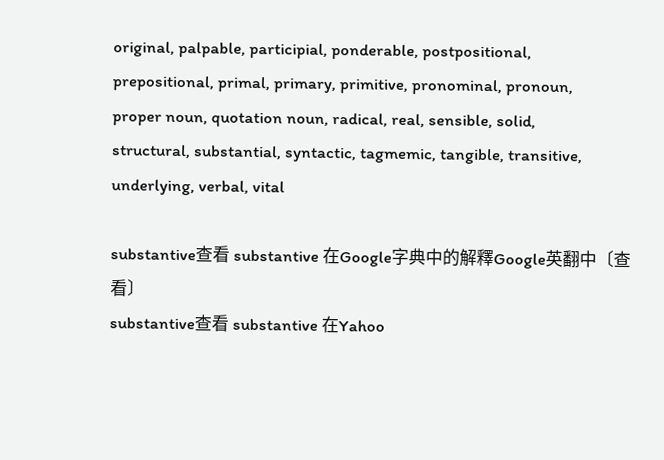original, palpable, participial, ponderable, postpositional,
prepositional, primal, primary, primitive, pronominal, pronoun,
proper noun, quotation noun, radical, real, sensible, solid,
structural, substantial, syntactic, tagmemic, tangible, transitive,
underlying, verbal, vital

substantive查看 substantive 在Google字典中的解釋Google英翻中〔查看〕
substantive查看 substantive 在Yahoo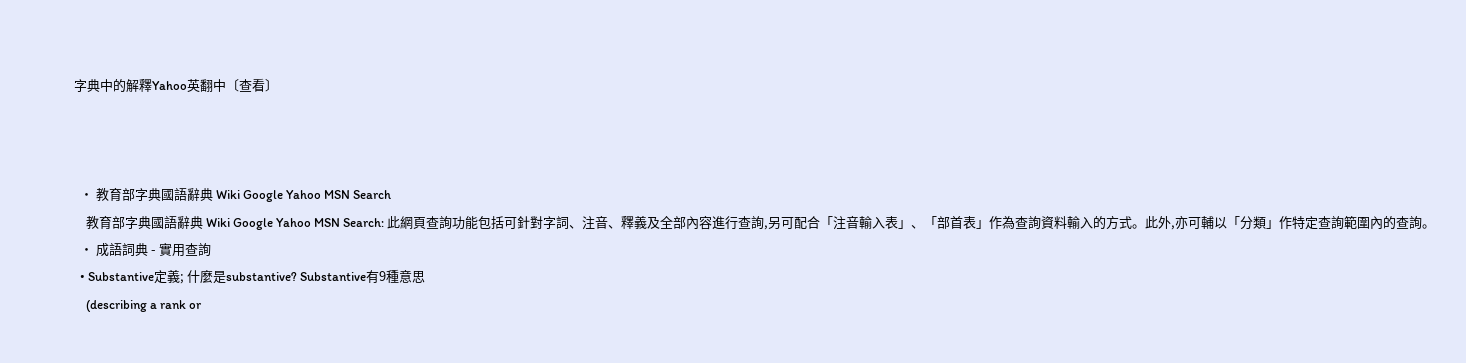字典中的解釋Yahoo英翻中〔查看〕



  • 教育部字典國語辭典 Wiki Google Yahoo MSN Search
    教育部字典國語辭典 Wiki Google Yahoo MSN Search: 此網頁查詢功能包括可針對字詞、注音、釋義及全部內容進行查詢,另可配合「注音輸入表」、「部首表」作為查詢資料輸入的方式。此外,亦可輔以「分類」作特定查詢範圍內的查詢。
  • 成語詞典 - 實用查詢
  • Substantive定義; 什麼是substantive? Substantive有9種意思
    (describing a rank or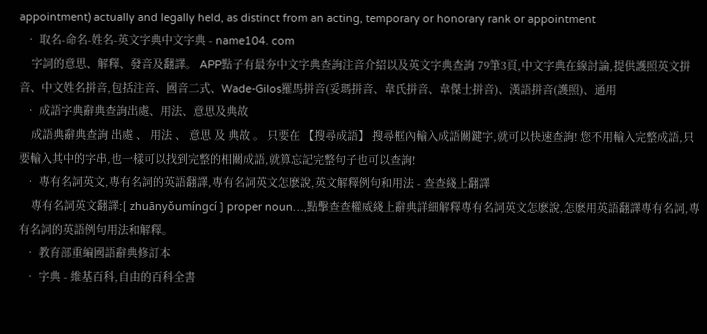appointment) actually and legally held, as distinct from an acting, temporary or honorary rank or appointment
  • 取名-命名-姓名-英文字典中文字典 - name104. com
    字詞的意思、解釋、發音及翻譯。 APP點子有最夯中文字典查詢注音介紹以及英文字典查詢 79筆3頁,中文字典在線討論,提供護照英文拼音、中文姓名拼音,包括注音、國音二式、Wade-Gilos羅馬拼音(妥瑪拼音、韋氏拼音、韋傑士拼音)、漢語拼音(護照)、通用
  • 成語字典辭典查詢出處、用法、意思及典故
    成語典辭典查詢 出處 、 用法 、 意思 及 典故 。 只要在 【搜尋成語】 搜尋框內輸入成語關鍵字,就可以快速查詢! 您不用輸入完整成語,只要輸入其中的字串,也一樣可以找到完整的相關成語,就算忘記完整句子也可以查詢!
  • 專有名詞英文,專有名詞的英語翻譯,專有名詞英文怎麽說,英文解釋例句和用法 - 查查綫上翻譯
    專有名詞英文翻譯:[ zhuānyǒumíngcí ] proper noun…,點擊查查權威綫上辭典詳細解釋專有名詞英文怎麽說,怎麽用英語翻譯專有名詞,專有名詞的英語例句用法和解釋。
  • 教育部重編國語辭典修訂本
  • 字典 - 維基百科,自由的百科全書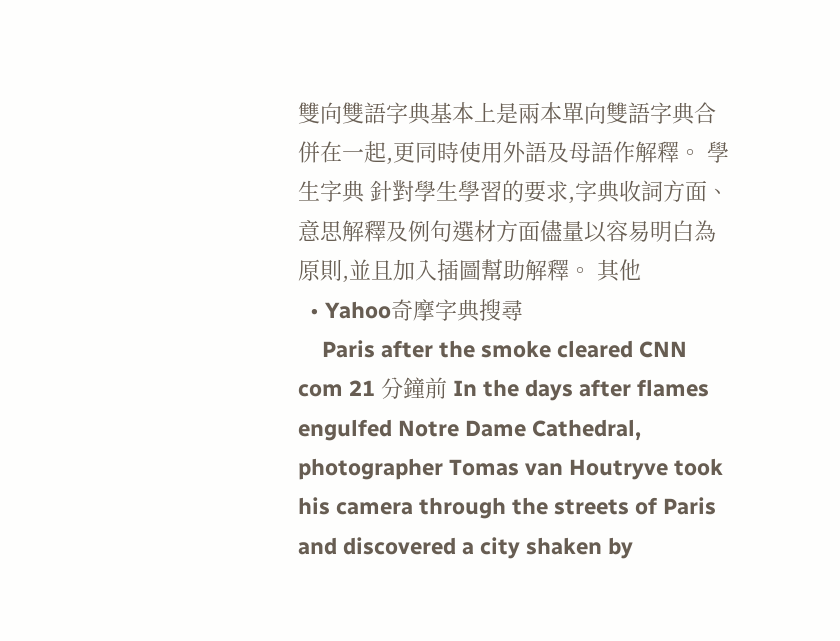雙向雙語字典基本上是兩本單向雙語字典合併在一起,更同時使用外語及母語作解釋。 學生字典 針對學生學習的要求,字典收詞方面、意思解釋及例句選材方面儘量以容易明白為原則,並且加入插圖幫助解釋。 其他
  • Yahoo奇摩字典搜尋
    Paris after the smoke cleared CNN com 21 分鐘前 In the days after flames engulfed Notre Dame Cathedral, photographer Tomas van Houtryve took his camera through the streets of Paris and discovered a city shaken by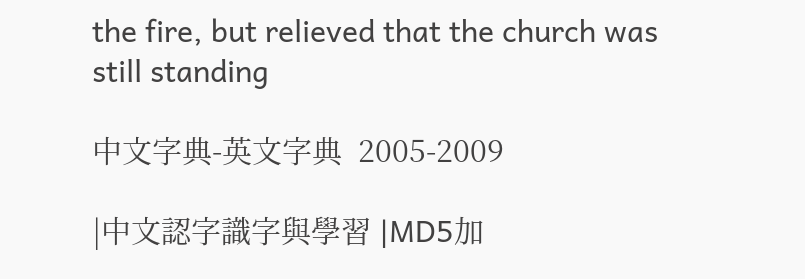the fire, but relieved that the church was still standing

中文字典-英文字典  2005-2009

|中文認字識字與學習 |MD5加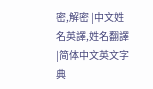密,解密 |中文姓名英譯,姓名翻譯 |简体中文英文字典